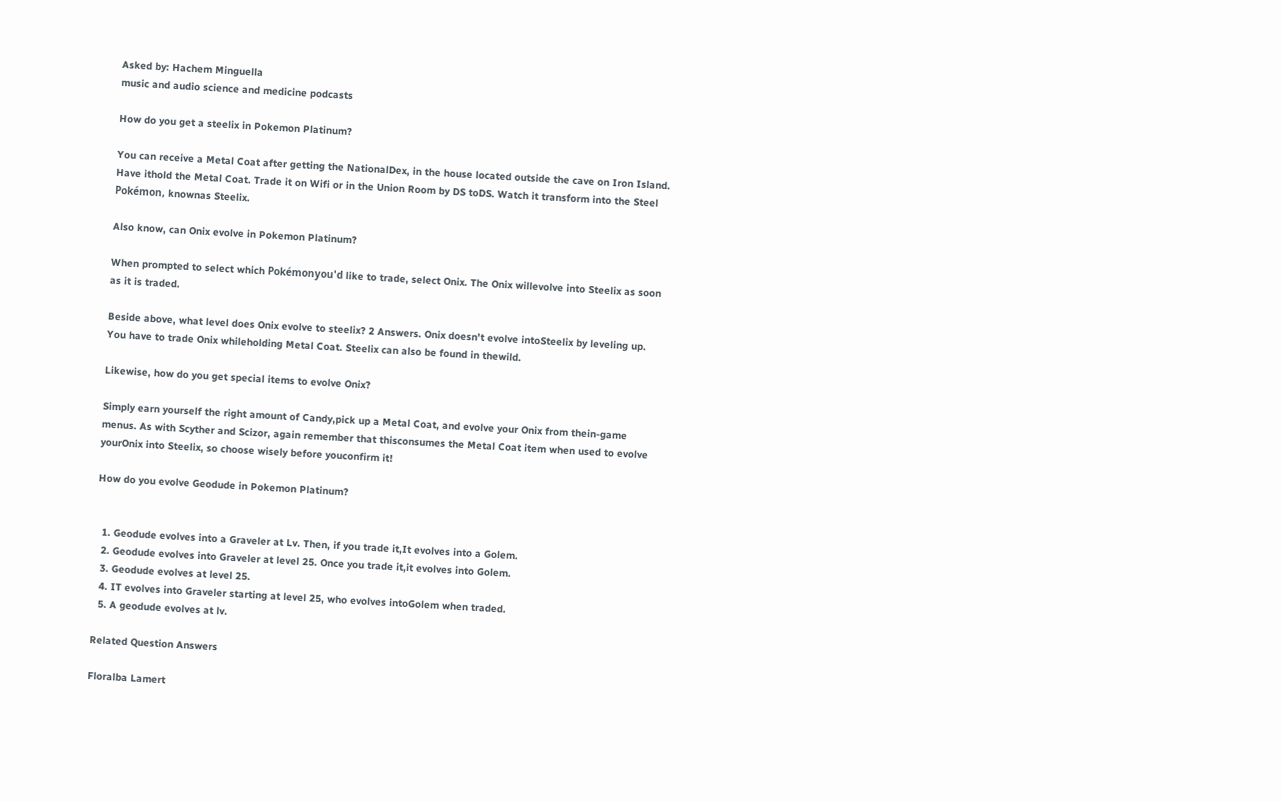Asked by: Hachem Minguella
music and audio science and medicine podcasts

How do you get a steelix in Pokemon Platinum?

You can receive a Metal Coat after getting the NationalDex, in the house located outside the cave on Iron Island. Have ithold the Metal Coat. Trade it on Wifi or in the Union Room by DS toDS. Watch it transform into the Steel Pokémon, knownas Steelix.

Also know, can Onix evolve in Pokemon Platinum?

When prompted to select which Pokémonyou'd like to trade, select Onix. The Onix willevolve into Steelix as soon as it is traded.

Beside above, what level does Onix evolve to steelix? 2 Answers. Onix doesn't evolve intoSteelix by leveling up. You have to trade Onix whileholding Metal Coat. Steelix can also be found in thewild.

Likewise, how do you get special items to evolve Onix?

Simply earn yourself the right amount of Candy,pick up a Metal Coat, and evolve your Onix from thein-game menus. As with Scyther and Scizor, again remember that thisconsumes the Metal Coat item when used to evolve yourOnix into Steelix, so choose wisely before youconfirm it!

How do you evolve Geodude in Pokemon Platinum?


  1. Geodude evolves into a Graveler at Lv. Then, if you trade it,It evolves into a Golem.
  2. Geodude evolves into Graveler at level 25. Once you trade it,it evolves into Golem.
  3. Geodude evolves at level 25.
  4. IT evolves into Graveler starting at level 25, who evolves intoGolem when traded.
  5. A geodude evolves at lv.

Related Question Answers

Floralba Lamert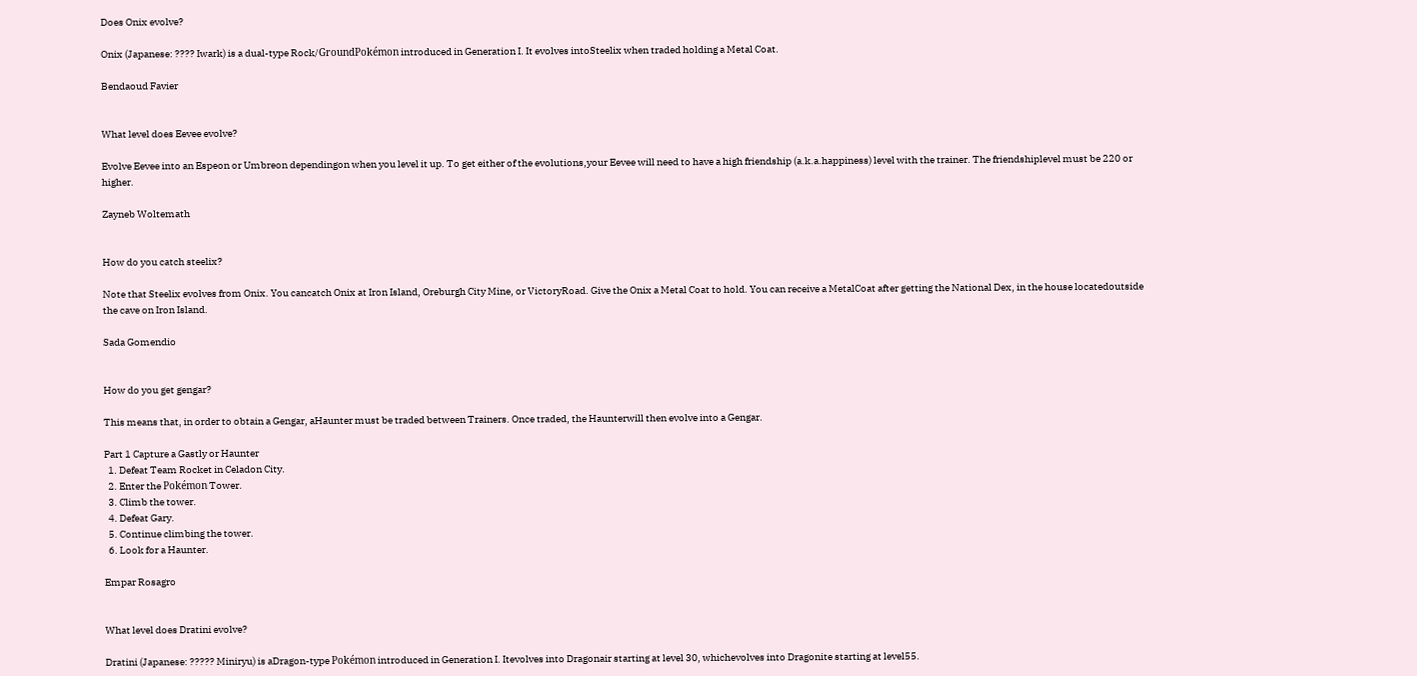Does Onix evolve?

Onix (Japanese: ???? Iwark) is a dual-type Rock/GroundPokémon introduced in Generation I. It evolves intoSteelix when traded holding a Metal Coat.

Bendaoud Favier


What level does Eevee evolve?

Evolve Eevee into an Espeon or Umbreon dependingon when you level it up. To get either of the evolutions,your Eevee will need to have a high friendship (a.k.a.happiness) level with the trainer. The friendshiplevel must be 220 or higher.

Zayneb Woltemath


How do you catch steelix?

Note that Steelix evolves from Onix. You cancatch Onix at Iron Island, Oreburgh City Mine, or VictoryRoad. Give the Onix a Metal Coat to hold. You can receive a MetalCoat after getting the National Dex, in the house locatedoutside the cave on Iron Island.

Sada Gomendio


How do you get gengar?

This means that, in order to obtain a Gengar, aHaunter must be traded between Trainers. Once traded, the Haunterwill then evolve into a Gengar.

Part 1 Capture a Gastly or Haunter
  1. Defeat Team Rocket in Celadon City.
  2. Enter the Pokémon Tower.
  3. Climb the tower.
  4. Defeat Gary.
  5. Continue climbing the tower.
  6. Look for a Haunter.

Empar Rosagro


What level does Dratini evolve?

Dratini (Japanese: ????? Miniryu) is aDragon-type Pokémon introduced in Generation I. Itevolves into Dragonair starting at level 30, whichevolves into Dragonite starting at level55.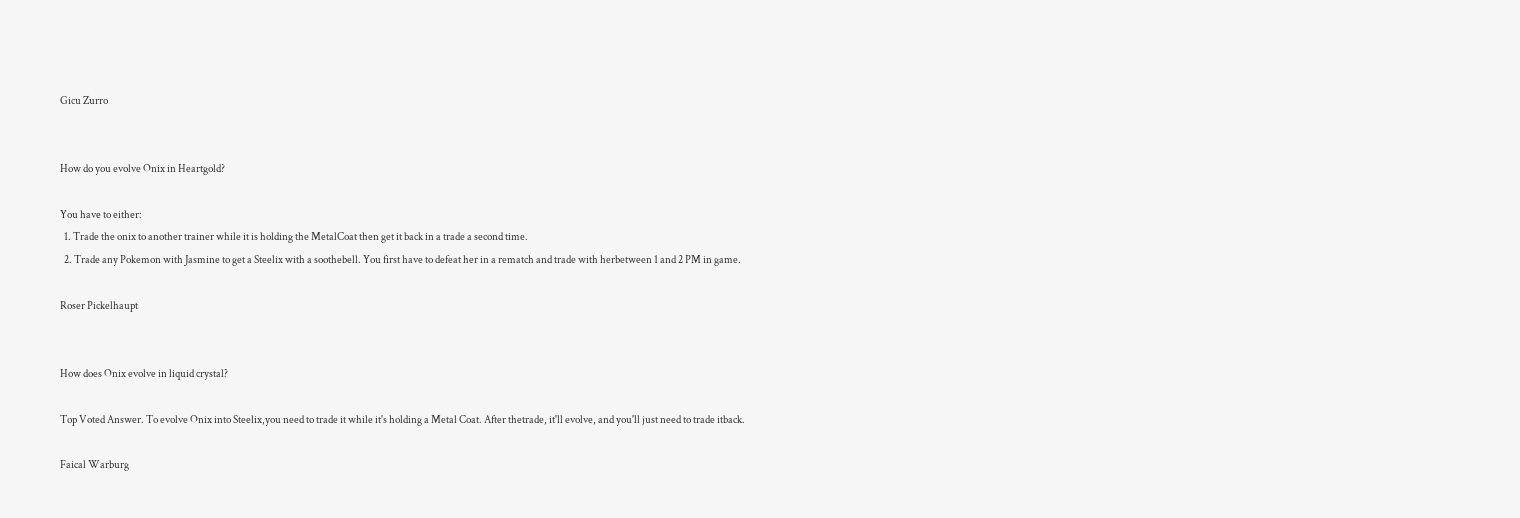Gicu Zurro


How do you evolve Onix in Heartgold?

You have to either:
  1. Trade the onix to another trainer while it is holding the MetalCoat then get it back in a trade a second time.
  2. Trade any Pokemon with Jasmine to get a Steelix with a soothebell. You first have to defeat her in a rematch and trade with herbetween 1 and 2 PM in game.

Roser Pickelhaupt


How does Onix evolve in liquid crystal?

Top Voted Answer. To evolve Onix into Steelix,you need to trade it while it's holding a Metal Coat. After thetrade, it'll evolve, and you'll just need to trade itback.

Faical Warburg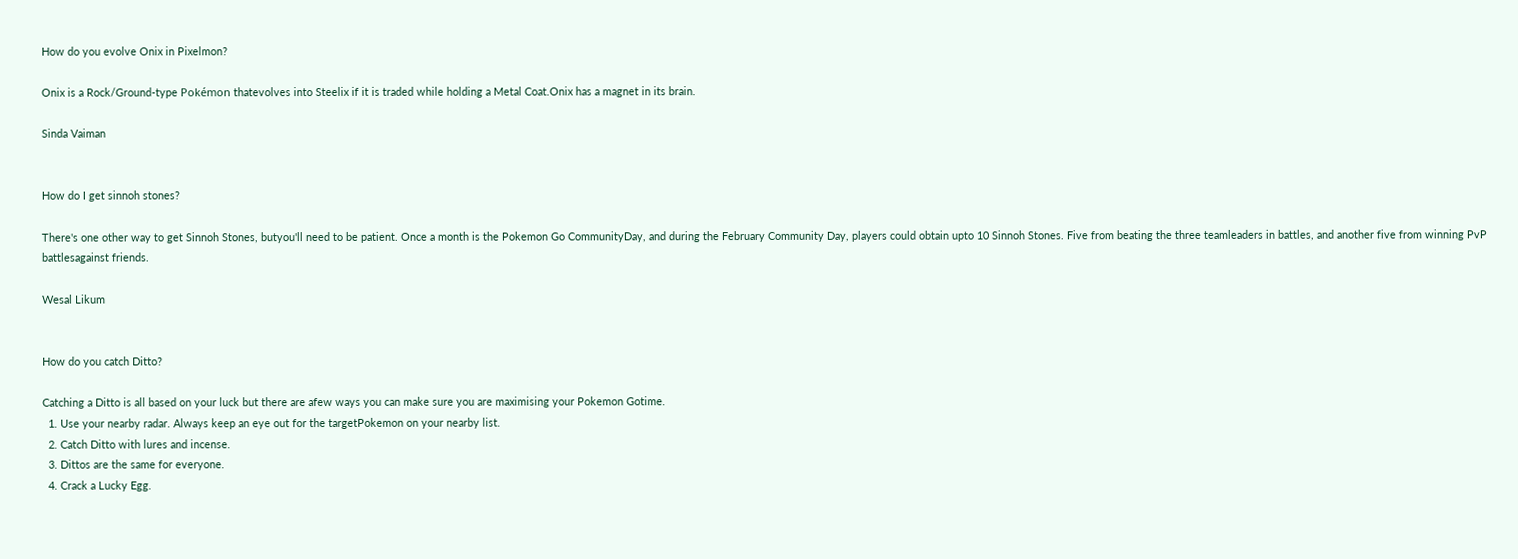How do you evolve Onix in Pixelmon?

Onix is a Rock/Ground-type Pokémon thatevolves into Steelix if it is traded while holding a Metal Coat.Onix has a magnet in its brain.

Sinda Vaiman


How do I get sinnoh stones?

There's one other way to get Sinnoh Stones, butyou'll need to be patient. Once a month is the Pokemon Go CommunityDay, and during the February Community Day, players could obtain upto 10 Sinnoh Stones. Five from beating the three teamleaders in battles, and another five from winning PvP battlesagainst friends.

Wesal Likum


How do you catch Ditto?

Catching a Ditto is all based on your luck but there are afew ways you can make sure you are maximising your Pokemon Gotime.
  1. Use your nearby radar. Always keep an eye out for the targetPokemon on your nearby list.
  2. Catch Ditto with lures and incense.
  3. Dittos are the same for everyone.
  4. Crack a Lucky Egg.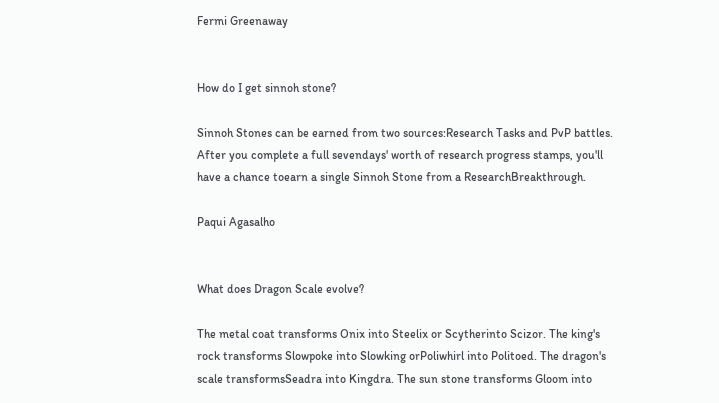Fermi Greenaway


How do I get sinnoh stone?

Sinnoh Stones can be earned from two sources:Research Tasks and PvP battles. After you complete a full sevendays' worth of research progress stamps, you'll have a chance toearn a single Sinnoh Stone from a ResearchBreakthrough.

Paqui Agasalho


What does Dragon Scale evolve?

The metal coat transforms Onix into Steelix or Scytherinto Scizor. The king's rock transforms Slowpoke into Slowking orPoliwhirl into Politoed. The dragon's scale transformsSeadra into Kingdra. The sun stone transforms Gloom into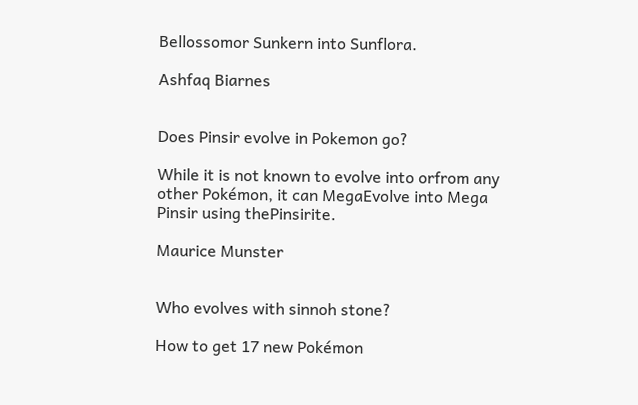Bellossomor Sunkern into Sunflora.

Ashfaq Biarnes


Does Pinsir evolve in Pokemon go?

While it is not known to evolve into orfrom any other Pokémon, it can MegaEvolve into Mega Pinsir using thePinsirite.

Maurice Munster


Who evolves with sinnoh stone?

How to get 17 new Pokémon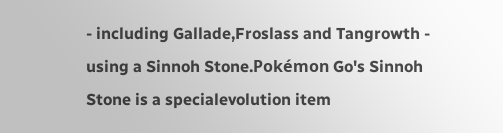- including Gallade,Froslass and Tangrowth - using a Sinnoh Stone.Pokémon Go's Sinnoh Stone is a specialevolution item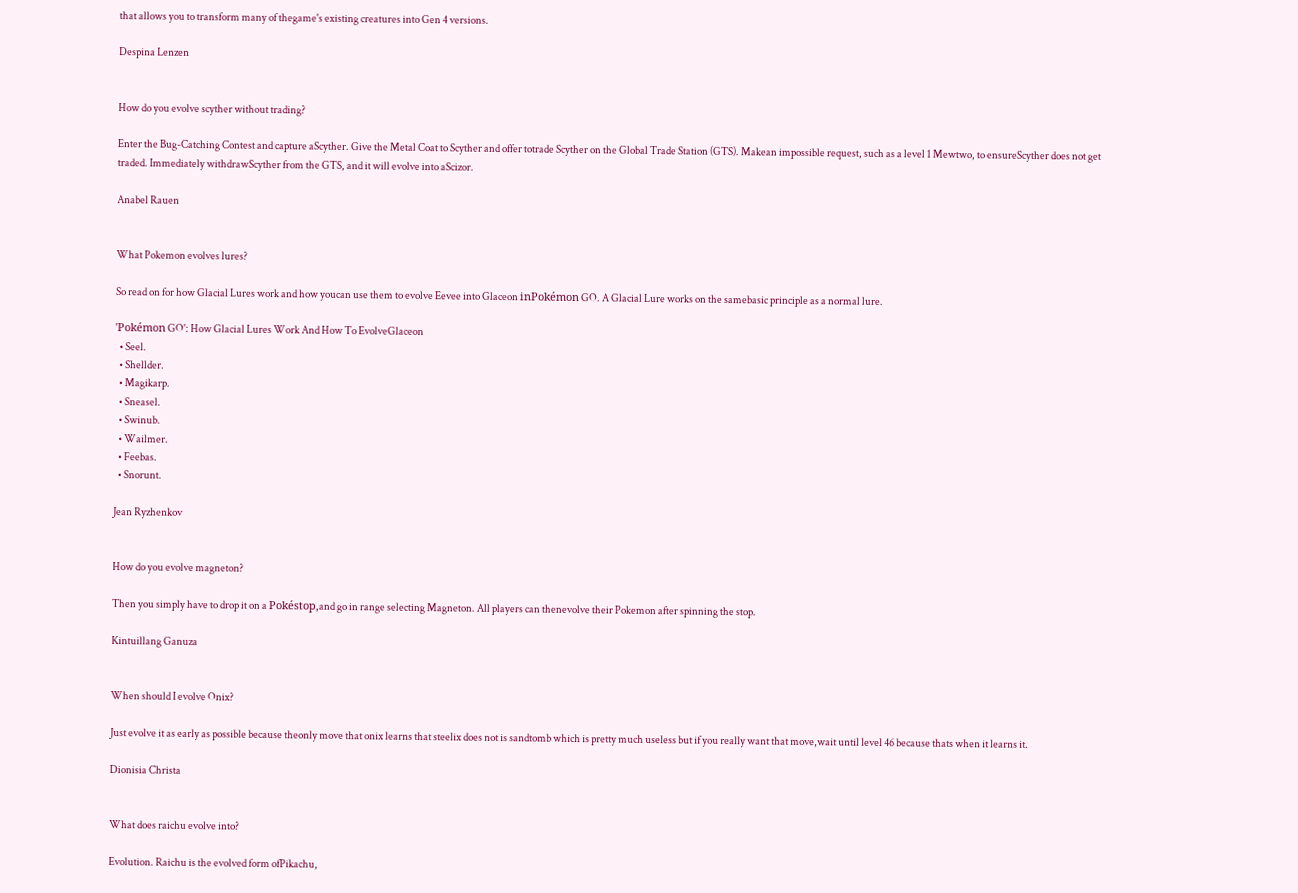that allows you to transform many of thegame's existing creatures into Gen 4 versions.

Despina Lenzen


How do you evolve scyther without trading?

Enter the Bug-Catching Contest and capture aScyther. Give the Metal Coat to Scyther and offer totrade Scyther on the Global Trade Station (GTS). Makean impossible request, such as a level 1 Mewtwo, to ensureScyther does not get traded. Immediately withdrawScyther from the GTS, and it will evolve into aScizor.

Anabel Rauen


What Pokemon evolves lures?

So read on for how Glacial Lures work and how youcan use them to evolve Eevee into Glaceon inPokémon GO. A Glacial Lure works on the samebasic principle as a normal lure.

'Pokémon GO': How Glacial Lures Work And How To EvolveGlaceon
  • Seel.
  • Shellder.
  • Magikarp.
  • Sneasel.
  • Swinub.
  • Wailmer.
  • Feebas.
  • Snorunt.

Jean Ryzhenkov


How do you evolve magneton?

Then you simply have to drop it on a Pokéstop,and go in range selecting Magneton. All players can thenevolve their Pokemon after spinning the stop.

Kintuillang Ganuza


When should I evolve Onix?

Just evolve it as early as possible because theonly move that onix learns that steelix does not is sandtomb which is pretty much useless but if you really want that move,wait until level 46 because thats when it learns it.

Dionisia Christa


What does raichu evolve into?

Evolution. Raichu is the evolved form ofPikachu,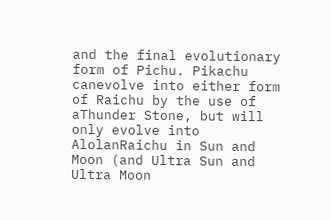and the final evolutionary form of Pichu. Pikachu canevolve into either form of Raichu by the use of aThunder Stone, but will only evolve into AlolanRaichu in Sun and Moon (and Ultra Sun and Ultra Moon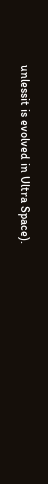unlessit is evolved in Ultra Space).